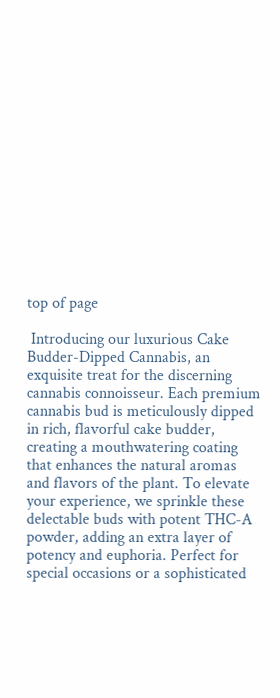top of page

 Introducing our luxurious Cake Budder-Dipped Cannabis, an exquisite treat for the discerning cannabis connoisseur. Each premium cannabis bud is meticulously dipped in rich, flavorful cake budder, creating a mouthwatering coating that enhances the natural aromas and flavors of the plant. To elevate your experience, we sprinkle these delectable buds with potent THC-A powder, adding an extra layer of potency and euphoria. Perfect for special occasions or a sophisticated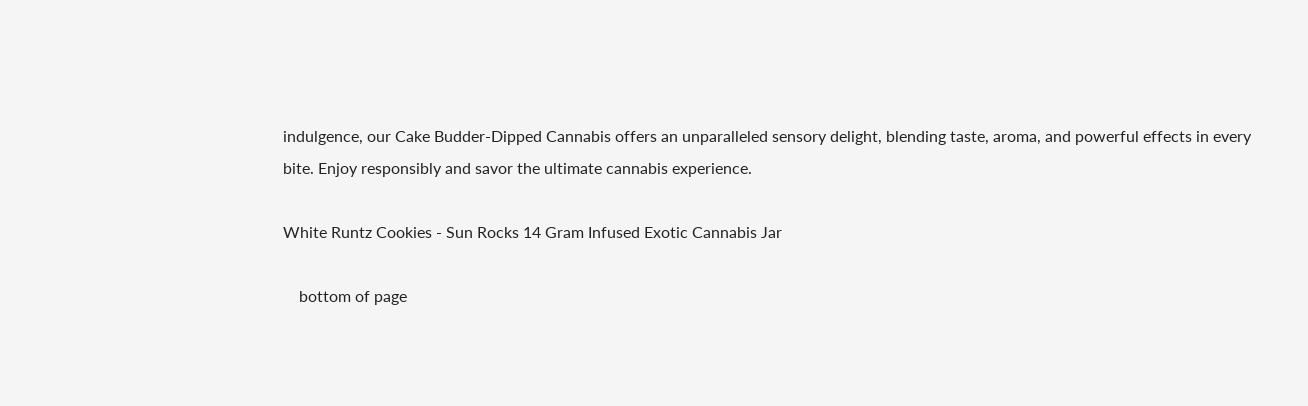indulgence, our Cake Budder-Dipped Cannabis offers an unparalleled sensory delight, blending taste, aroma, and powerful effects in every bite. Enjoy responsibly and savor the ultimate cannabis experience.

White Runtz Cookies - Sun Rocks 14 Gram Infused Exotic Cannabis Jar

    bottom of page